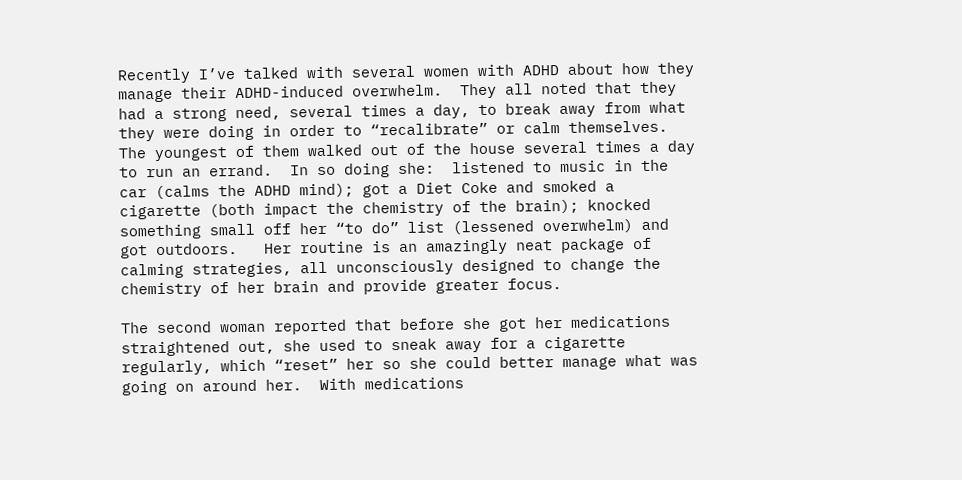Recently I’ve talked with several women with ADHD about how they manage their ADHD-induced overwhelm.  They all noted that they had a strong need, several times a day, to break away from what they were doing in order to “recalibrate” or calm themselves.  The youngest of them walked out of the house several times a day to run an errand.  In so doing she:  listened to music in the car (calms the ADHD mind); got a Diet Coke and smoked a cigarette (both impact the chemistry of the brain); knocked something small off her “to do” list (lessened overwhelm) and got outdoors.   Her routine is an amazingly neat package of calming strategies, all unconsciously designed to change the chemistry of her brain and provide greater focus.

The second woman reported that before she got her medications straightened out, she used to sneak away for a cigarette regularly, which “reset” her so she could better manage what was going on around her.  With medications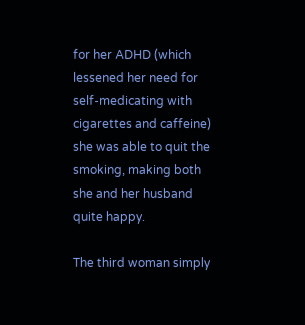for her ADHD (which lessened her need for self-medicating with cigarettes and caffeine) she was able to quit the smoking, making both she and her husband quite happy.

The third woman simply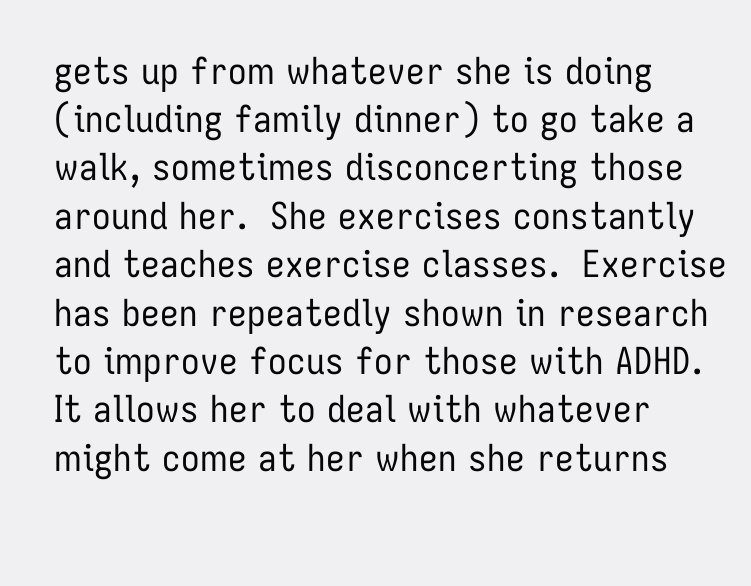gets up from whatever she is doing (including family dinner) to go take a walk, sometimes disconcerting those around her.  She exercises constantly and teaches exercise classes.  Exercise has been repeatedly shown in research to improve focus for those with ADHD.  It allows her to deal with whatever might come at her when she returns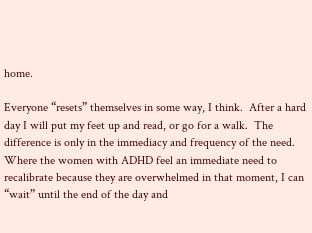home.

Everyone “resets” themselves in some way, I think.  After a hard day I will put my feet up and read, or go for a walk.  The difference is only in the immediacy and frequency of the need.  Where the women with ADHD feel an immediate need to recalibrate because they are overwhelmed in that moment, I can “wait” until the end of the day and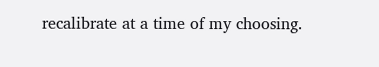recalibrate at a time of my choosing.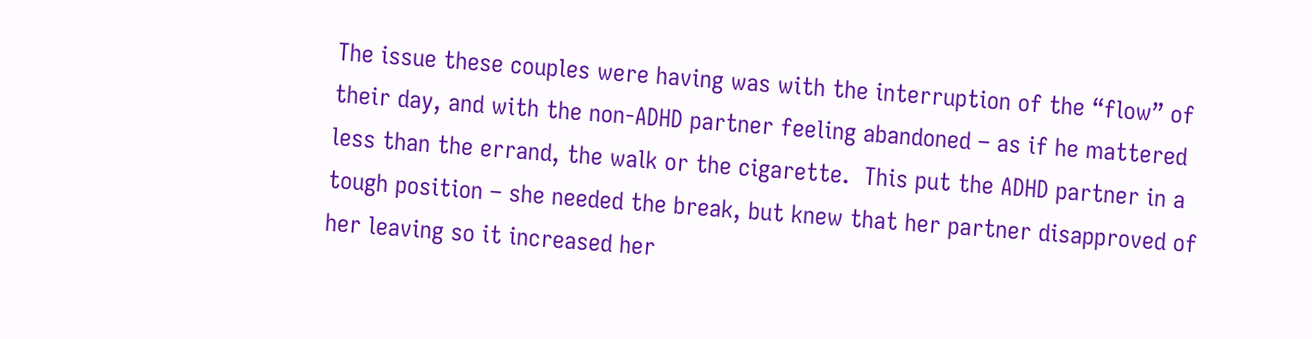The issue these couples were having was with the interruption of the “flow” of their day, and with the non-ADHD partner feeling abandoned – as if he mattered less than the errand, the walk or the cigarette.  This put the ADHD partner in a tough position – she needed the break, but knew that her partner disapproved of her leaving so it increased her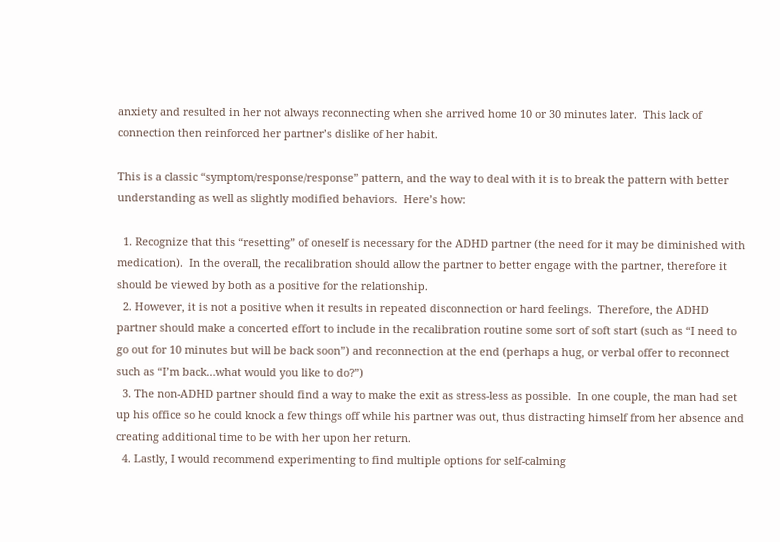anxiety and resulted in her not always reconnecting when she arrived home 10 or 30 minutes later.  This lack of connection then reinforced her partner’s dislike of her habit.

This is a classic “symptom/response/response” pattern, and the way to deal with it is to break the pattern with better understanding as well as slightly modified behaviors.  Here’s how:

  1. Recognize that this “resetting” of oneself is necessary for the ADHD partner (the need for it may be diminished with medication).  In the overall, the recalibration should allow the partner to better engage with the partner, therefore it should be viewed by both as a positive for the relationship.
  2. However, it is not a positive when it results in repeated disconnection or hard feelings.  Therefore, the ADHD partner should make a concerted effort to include in the recalibration routine some sort of soft start (such as “I need to go out for 10 minutes but will be back soon”) and reconnection at the end (perhaps a hug, or verbal offer to reconnect such as “I’m back…what would you like to do?”)
  3. The non-ADHD partner should find a way to make the exit as stress-less as possible.  In one couple, the man had set up his office so he could knock a few things off while his partner was out, thus distracting himself from her absence and creating additional time to be with her upon her return.
  4. Lastly, I would recommend experimenting to find multiple options for self-calming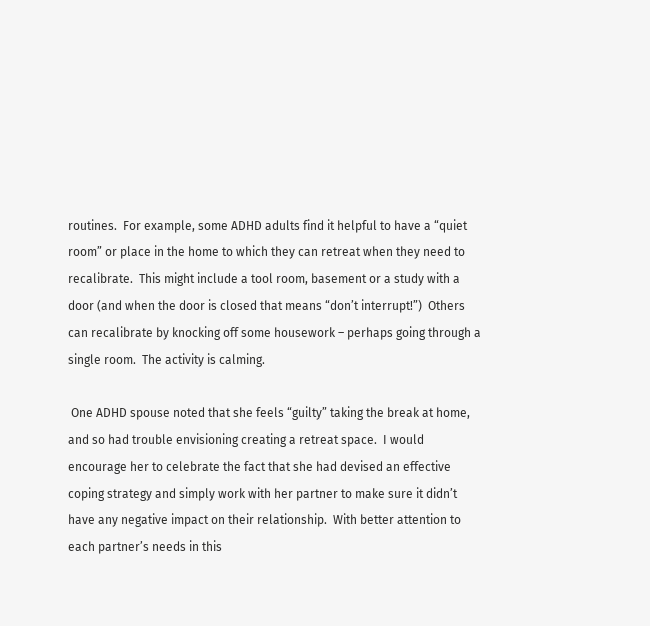routines.  For example, some ADHD adults find it helpful to have a “quiet room” or place in the home to which they can retreat when they need to recalibrate.  This might include a tool room, basement or a study with a door (and when the door is closed that means “don’t interrupt!”)  Others can recalibrate by knocking off some housework – perhaps going through a single room.  The activity is calming.

 One ADHD spouse noted that she feels “guilty” taking the break at home, and so had trouble envisioning creating a retreat space.  I would encourage her to celebrate the fact that she had devised an effective coping strategy and simply work with her partner to make sure it didn’t have any negative impact on their relationship.  With better attention to each partner’s needs in this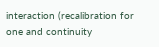interaction (recalibration for one and continuity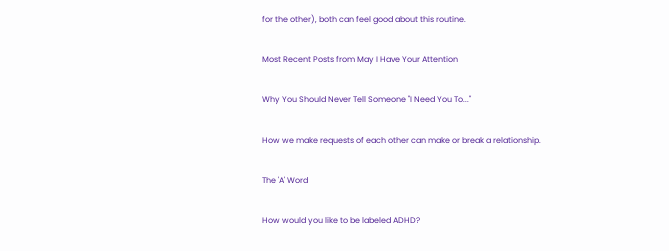for the other), both can feel good about this routine.

Most Recent Posts from May I Have Your Attention

Why You Should Never Tell Someone "I Need You To..."

How we make requests of each other can make or break a relationship.

The 'A' Word

How would you like to be labeled ADHD?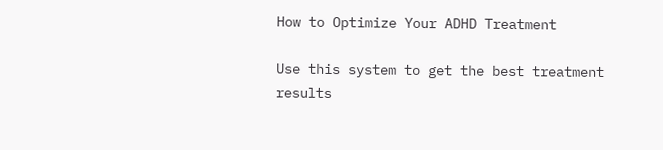How to Optimize Your ADHD Treatment

Use this system to get the best treatment results